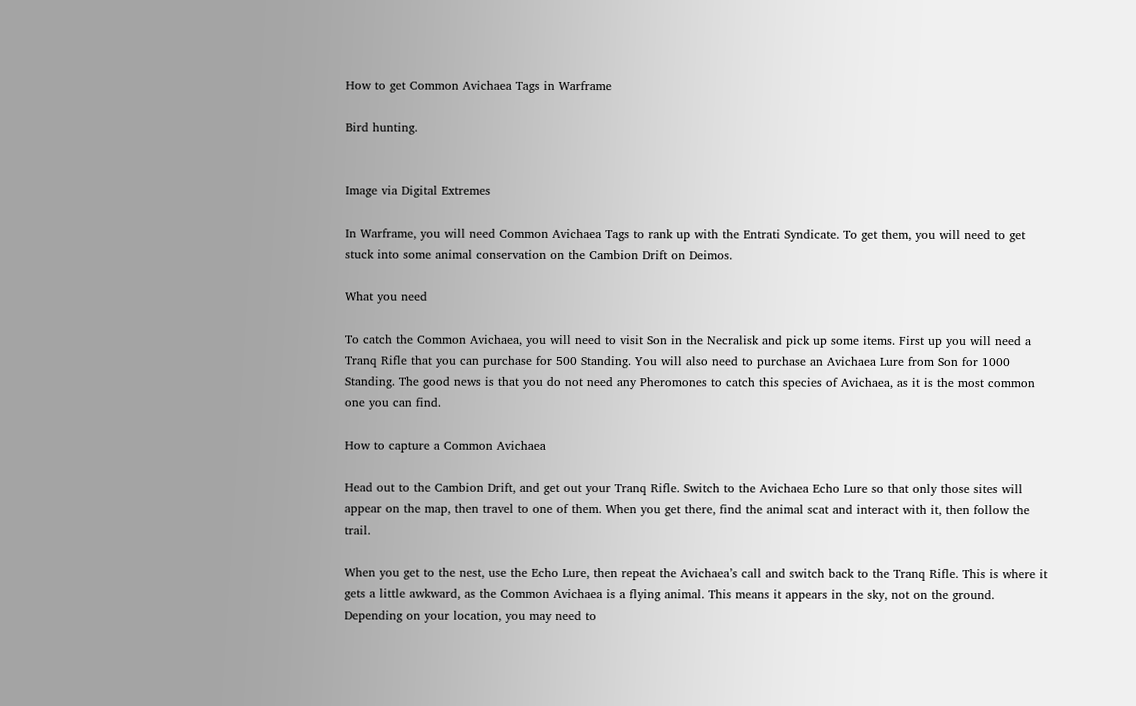How to get Common Avichaea Tags in Warframe

Bird hunting.


Image via Digital Extremes

In Warframe, you will need Common Avichaea Tags to rank up with the Entrati Syndicate. To get them, you will need to get stuck into some animal conservation on the Cambion Drift on Deimos.

What you need

To catch the Common Avichaea, you will need to visit Son in the Necralisk and pick up some items. First up you will need a Tranq Rifle that you can purchase for 500 Standing. You will also need to purchase an Avichaea Lure from Son for 1000 Standing. The good news is that you do not need any Pheromones to catch this species of Avichaea, as it is the most common one you can find.

How to capture a Common Avichaea

Head out to the Cambion Drift, and get out your Tranq Rifle. Switch to the Avichaea Echo Lure so that only those sites will appear on the map, then travel to one of them. When you get there, find the animal scat and interact with it, then follow the trail.

When you get to the nest, use the Echo Lure, then repeat the Avichaea’s call and switch back to the Tranq Rifle. This is where it gets a little awkward, as the Common Avichaea is a flying animal. This means it appears in the sky, not on the ground. Depending on your location, you may need to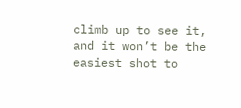climb up to see it, and it won’t be the easiest shot to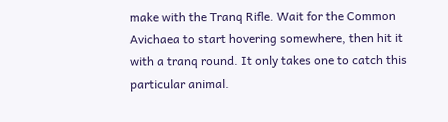make with the Tranq Rifle. Wait for the Common Avichaea to start hovering somewhere, then hit it with a tranq round. It only takes one to catch this particular animal.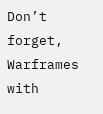Don’t forget, Warframes with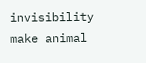invisibility make animal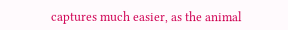captures much easier, as the animal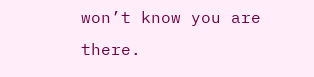won’t know you are there.